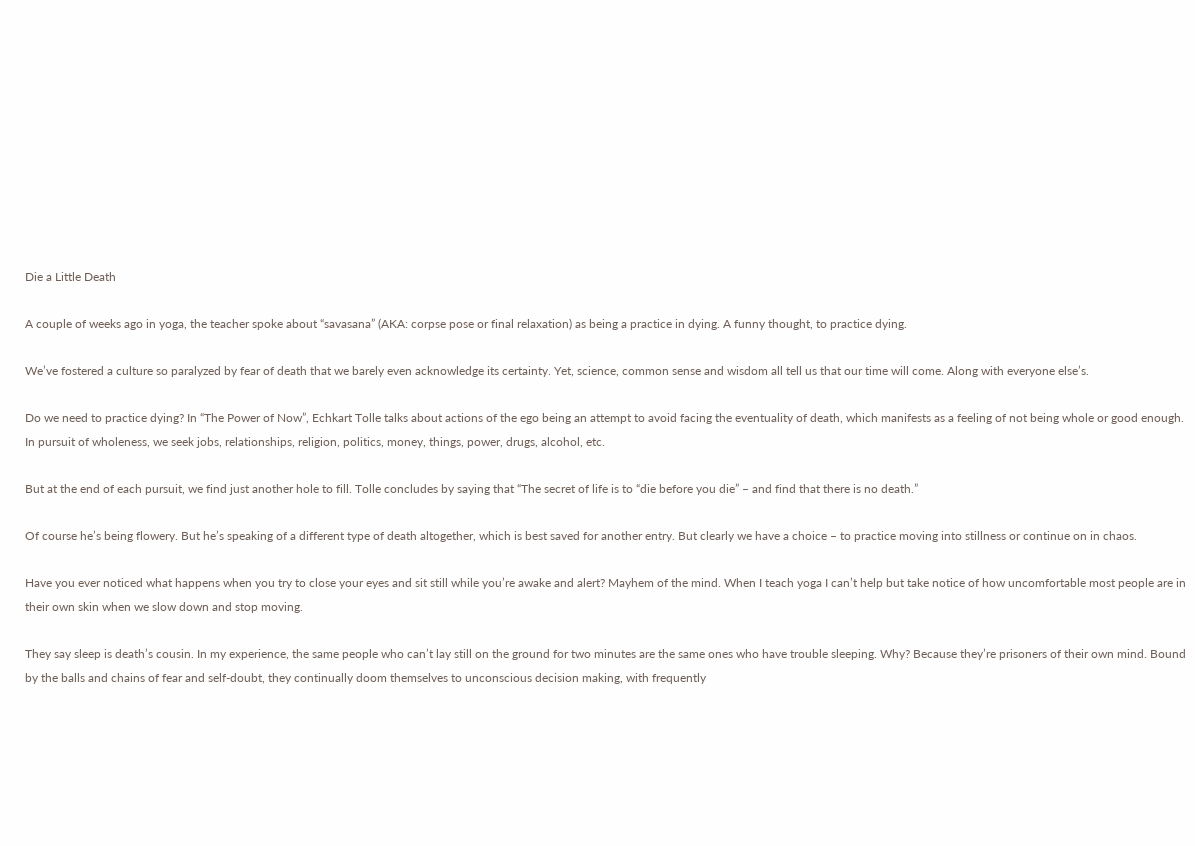Die a Little Death

A couple of weeks ago in yoga, the teacher spoke about “savasana” (AKA: corpse pose or final relaxation) as being a practice in dying. A funny thought, to practice dying.

We’ve fostered a culture so paralyzed by fear of death that we barely even acknowledge its certainty. Yet, science, common sense and wisdom all tell us that our time will come. Along with everyone else’s.

Do we need to practice dying? In “The Power of Now”, Echkart Tolle talks about actions of the ego being an attempt to avoid facing the eventuality of death, which manifests as a feeling of not being whole or good enough. In pursuit of wholeness, we seek jobs, relationships, religion, politics, money, things, power, drugs, alcohol, etc.

But at the end of each pursuit, we find just another hole to fill. Tolle concludes by saying that “The secret of life is to “die before you die” – and find that there is no death.”

Of course he’s being flowery. But he’s speaking of a different type of death altogether, which is best saved for another entry. But clearly we have a choice – to practice moving into stillness or continue on in chaos.

Have you ever noticed what happens when you try to close your eyes and sit still while you’re awake and alert? Mayhem of the mind. When I teach yoga I can’t help but take notice of how uncomfortable most people are in their own skin when we slow down and stop moving.

They say sleep is death’s cousin. In my experience, the same people who can’t lay still on the ground for two minutes are the same ones who have trouble sleeping. Why? Because they’re prisoners of their own mind. Bound by the balls and chains of fear and self-doubt, they continually doom themselves to unconscious decision making, with frequently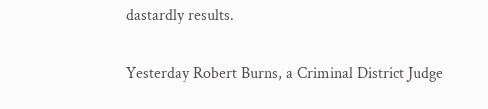dastardly results.

Yesterday Robert Burns, a Criminal District Judge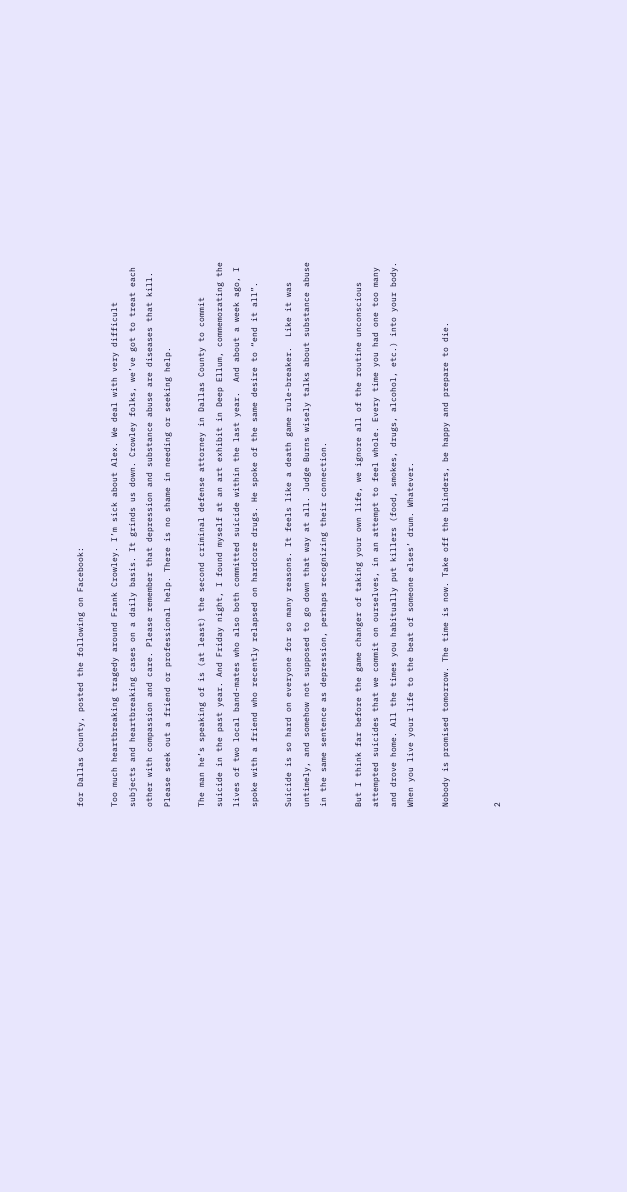for Dallas County, posted the following on Facebook:

Too much heartbreaking tragedy around Frank Crowley. I’m sick about Alex. We deal with very difficult subjects and heartbreaking cases on a daily basis. It grinds us down. Crowley folks, we’ve got to treat each other with compassion and care. Please remember that depression and substance abuse are diseases that kill. Please seek out a friend or professional help. There is no shame in needing or seeking help.

The man he’s speaking of is (at least) the second criminal defense attorney in Dallas County to commit suicide in the past year. And Friday night, I found myself at an art exhibit in Deep Ellum, commemorating the lives of two local band-mates who also both committed suicide within the last year.  And about a week ago, I spoke with a friend who recently relapsed on hardcore drugs. He spoke of the same desire to “end it all”.

Suicide is so hard on everyone for so many reasons. It feels like a death game rule-breaker.  Like it was untimely, and somehow not supposed to go down that way at all. Judge Burns wisely talks about substance abuse in the same sentence as depression, perhaps recognizing their connection.

But I think far before the game changer of taking your own life, we ignore all of the routine unconscious attempted suicides that we commit on ourselves, in an attempt to feel whole. Every time you had one too many and drove home. All the times you habitually put killers (food, smokes, drugs, alcohol, etc.) into your body. When you live your life to the beat of someone elses’ drum. Whatever.

Nobody is promised tomorrow. The time is now. Take off the blinders, be happy and prepare to die.


2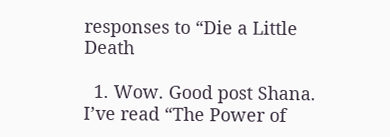responses to “Die a Little Death

  1. Wow. Good post Shana. I’ve read “The Power of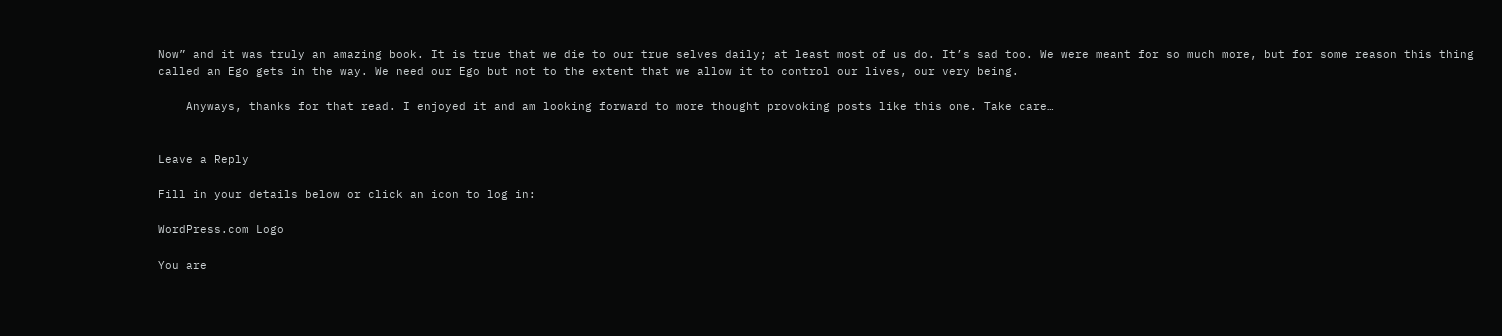Now” and it was truly an amazing book. It is true that we die to our true selves daily; at least most of us do. It’s sad too. We were meant for so much more, but for some reason this thing called an Ego gets in the way. We need our Ego but not to the extent that we allow it to control our lives, our very being.

    Anyways, thanks for that read. I enjoyed it and am looking forward to more thought provoking posts like this one. Take care…


Leave a Reply

Fill in your details below or click an icon to log in:

WordPress.com Logo

You are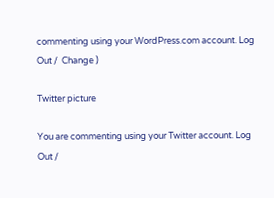commenting using your WordPress.com account. Log Out /  Change )

Twitter picture

You are commenting using your Twitter account. Log Out /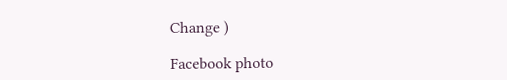Change )

Facebook photo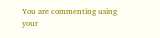You are commenting using your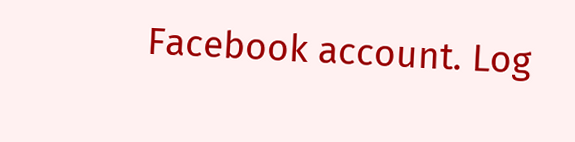Facebook account. Log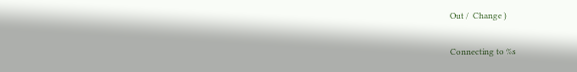Out /  Change )

Connecting to %s